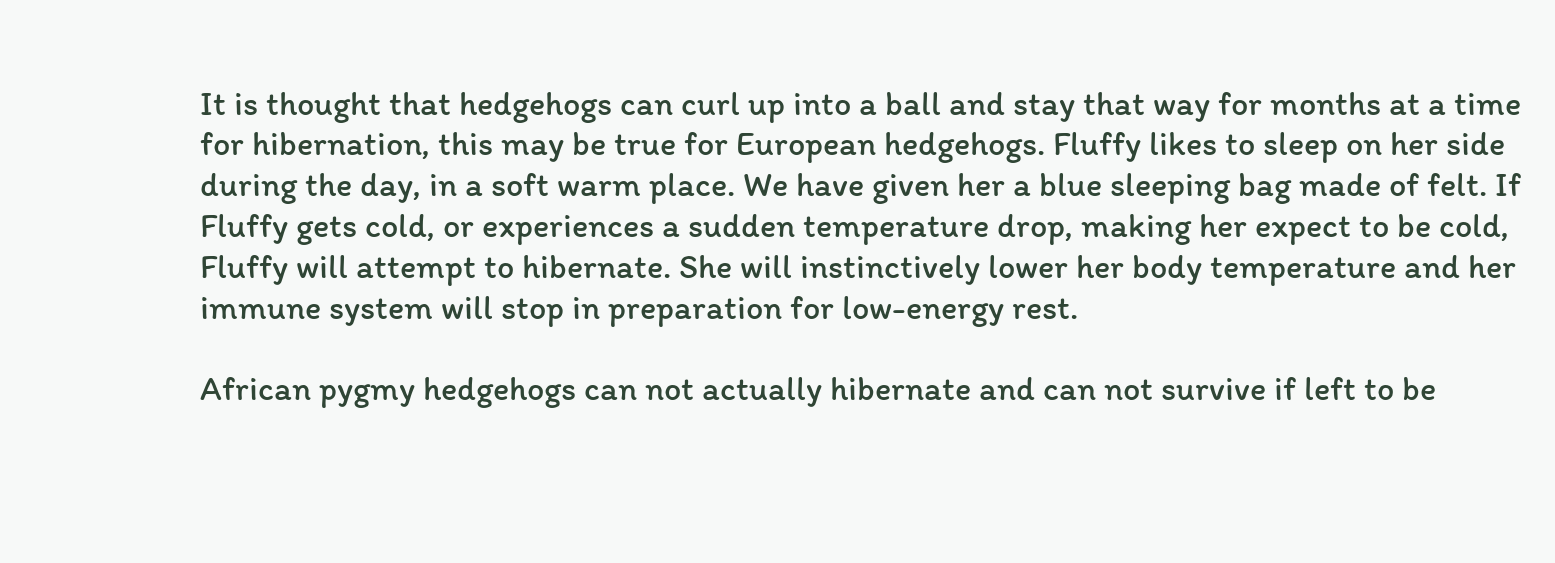It is thought that hedgehogs can curl up into a ball and stay that way for months at a time for hibernation, this may be true for European hedgehogs. Fluffy likes to sleep on her side during the day, in a soft warm place. We have given her a blue sleeping bag made of felt. If Fluffy gets cold, or experiences a sudden temperature drop, making her expect to be cold, Fluffy will attempt to hibernate. She will instinctively lower her body temperature and her immune system will stop in preparation for low-energy rest.

African pygmy hedgehogs can not actually hibernate and can not survive if left to be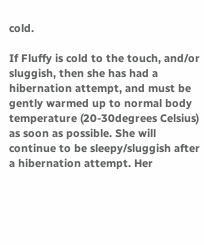cold.

If Fluffy is cold to the touch, and/or sluggish, then she has had a hibernation attempt, and must be gently warmed up to normal body temperature (20-30degrees Celsius) as soon as possible. She will continue to be sleepy/sluggish after a hibernation attempt. Her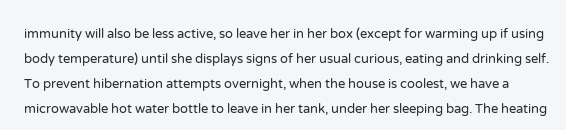immunity will also be less active, so leave her in her box (except for warming up if using body temperature) until she displays signs of her usual curious, eating and drinking self. To prevent hibernation attempts overnight, when the house is coolest, we have a microwavable hot water bottle to leave in her tank, under her sleeping bag. The heating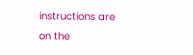instructions are on the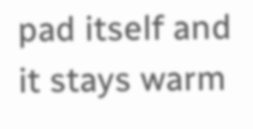pad itself and it stays warm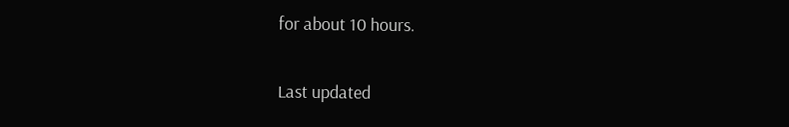for about 10 hours.

Last updated